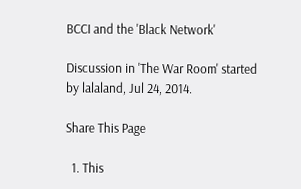BCCI and the 'Black Network'

Discussion in 'The War Room' started by lalaland, Jul 24, 2014.

Share This Page

  1. This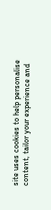site uses cookies to help personalise content, tailor your experience and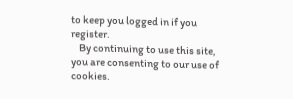to keep you logged in if you register.
    By continuing to use this site, you are consenting to our use of cookies.